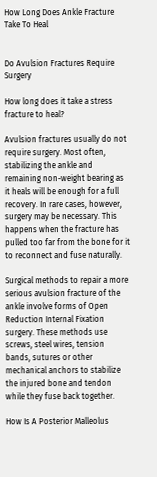How Long Does Ankle Fracture Take To Heal


Do Avulsion Fractures Require Surgery

How long does it take a stress fracture to heal?

Avulsion fractures usually do not require surgery. Most often, stabilizing the ankle and remaining non-weight bearing as it heals will be enough for a full recovery. In rare cases, however, surgery may be necessary. This happens when the fracture has pulled too far from the bone for it to reconnect and fuse naturally.

Surgical methods to repair a more serious avulsion fracture of the ankle involve forms of Open Reduction Internal Fixation surgery. These methods use screws, steel wires, tension bands, sutures or other mechanical anchors to stabilize the injured bone and tendon while they fuse back together.

How Is A Posterior Malleolus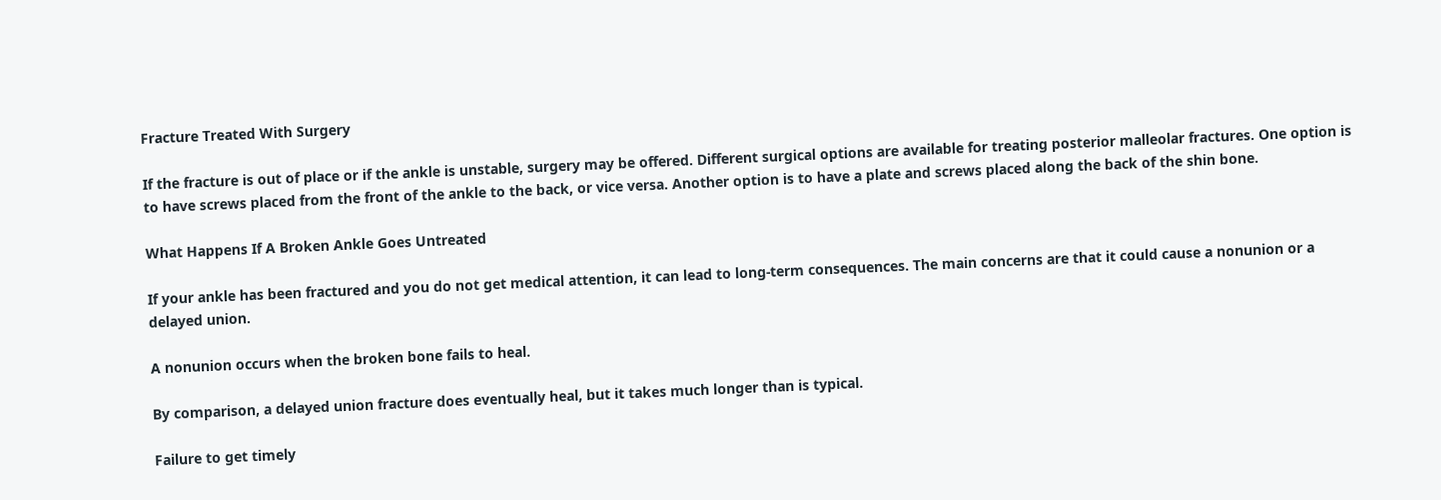Fracture Treated With Surgery

If the fracture is out of place or if the ankle is unstable, surgery may be offered. Different surgical options are available for treating posterior malleolar fractures. One option is to have screws placed from the front of the ankle to the back, or vice versa. Another option is to have a plate and screws placed along the back of the shin bone.

What Happens If A Broken Ankle Goes Untreated

If your ankle has been fractured and you do not get medical attention, it can lead to long-term consequences. The main concerns are that it could cause a nonunion or a delayed union.

A nonunion occurs when the broken bone fails to heal.

By comparison, a delayed union fracture does eventually heal, but it takes much longer than is typical.

Failure to get timely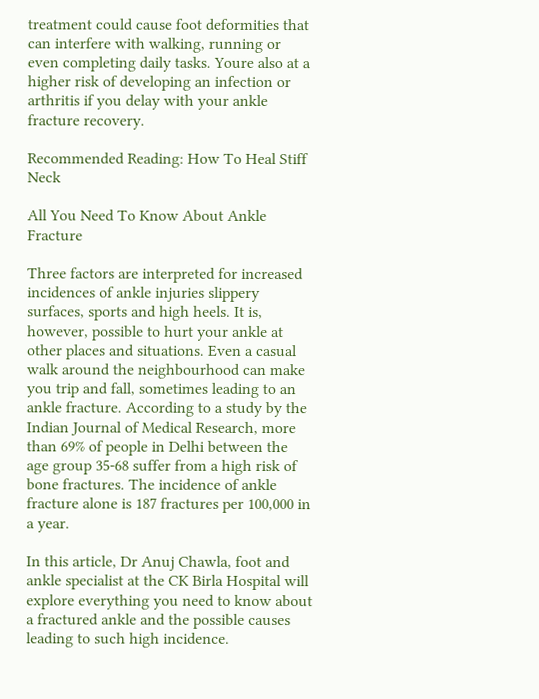treatment could cause foot deformities that can interfere with walking, running or even completing daily tasks. Youre also at a higher risk of developing an infection or arthritis if you delay with your ankle fracture recovery.

Recommended Reading: How To Heal Stiff Neck

All You Need To Know About Ankle Fracture

Three factors are interpreted for increased incidences of ankle injuries slippery surfaces, sports and high heels. It is, however, possible to hurt your ankle at other places and situations. Even a casual walk around the neighbourhood can make you trip and fall, sometimes leading to an ankle fracture. According to a study by the Indian Journal of Medical Research, more than 69% of people in Delhi between the age group 35-68 suffer from a high risk of bone fractures. The incidence of ankle fracture alone is 187 fractures per 100,000 in a year.

In this article, Dr Anuj Chawla, foot and ankle specialist at the CK Birla Hospital will explore everything you need to know about a fractured ankle and the possible causes leading to such high incidence.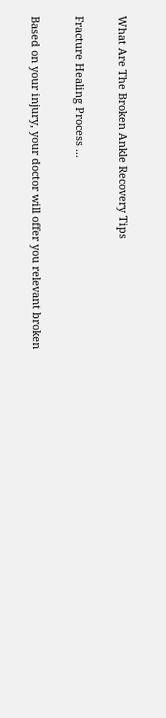What Are The Broken Ankle Recovery Tips

Fracture Healing Process ...

Based on your injury, your doctor will offer you relevant broken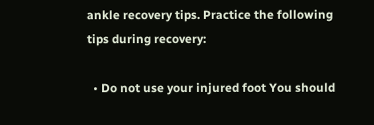ankle recovery tips. Practice the following tips during recovery:

  • Do not use your injured foot You should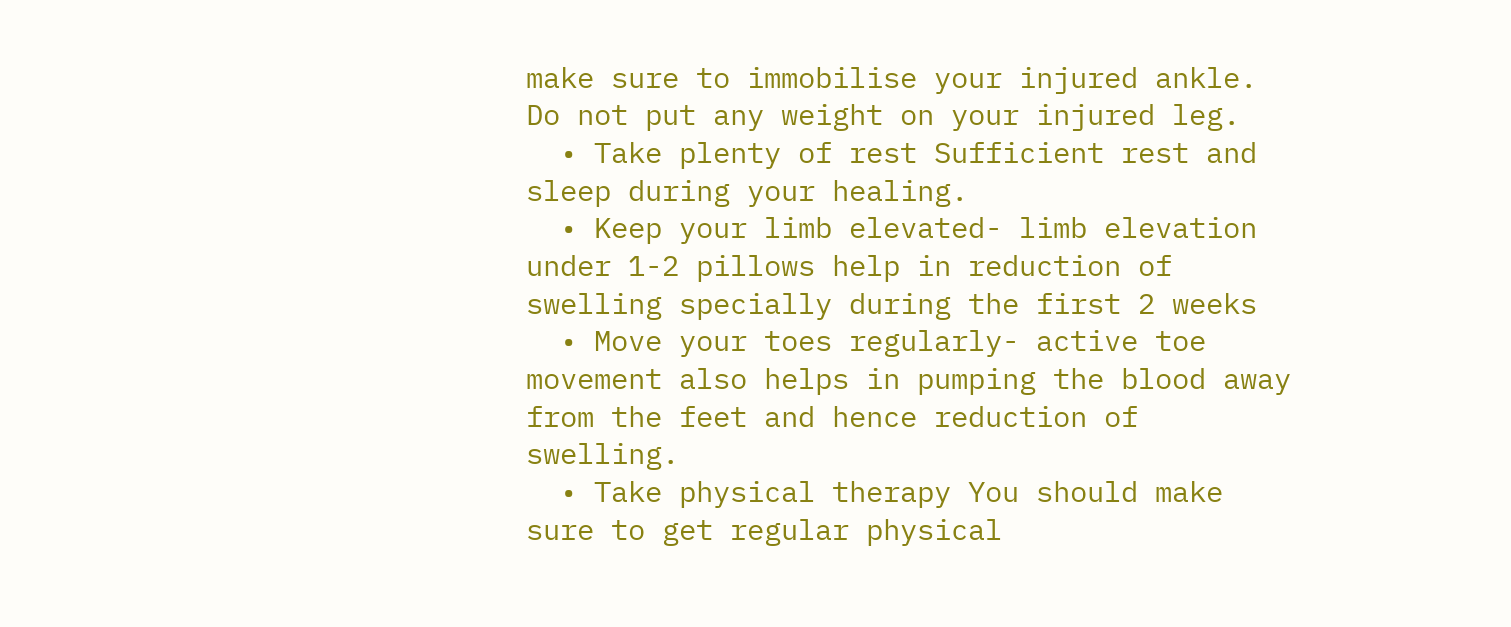make sure to immobilise your injured ankle. Do not put any weight on your injured leg.
  • Take plenty of rest Sufficient rest and sleep during your healing.
  • Keep your limb elevated- limb elevation under 1-2 pillows help in reduction of swelling specially during the first 2 weeks
  • Move your toes regularly- active toe movement also helps in pumping the blood away from the feet and hence reduction of swelling.
  • Take physical therapy You should make sure to get regular physical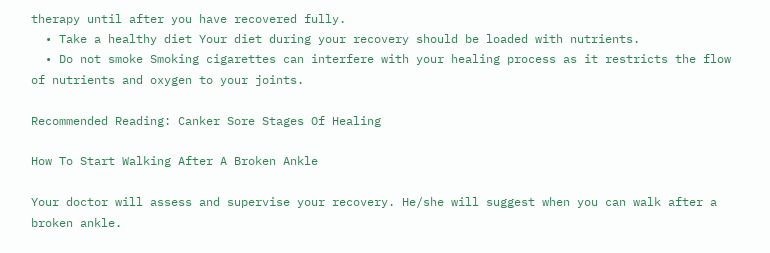therapy until after you have recovered fully.
  • Take a healthy diet Your diet during your recovery should be loaded with nutrients.
  • Do not smoke Smoking cigarettes can interfere with your healing process as it restricts the flow of nutrients and oxygen to your joints.

Recommended Reading: Canker Sore Stages Of Healing

How To Start Walking After A Broken Ankle

Your doctor will assess and supervise your recovery. He/she will suggest when you can walk after a broken ankle.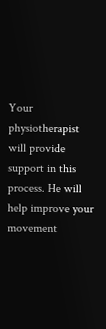Your physiotherapist will provide support in this process. He will help improve your movement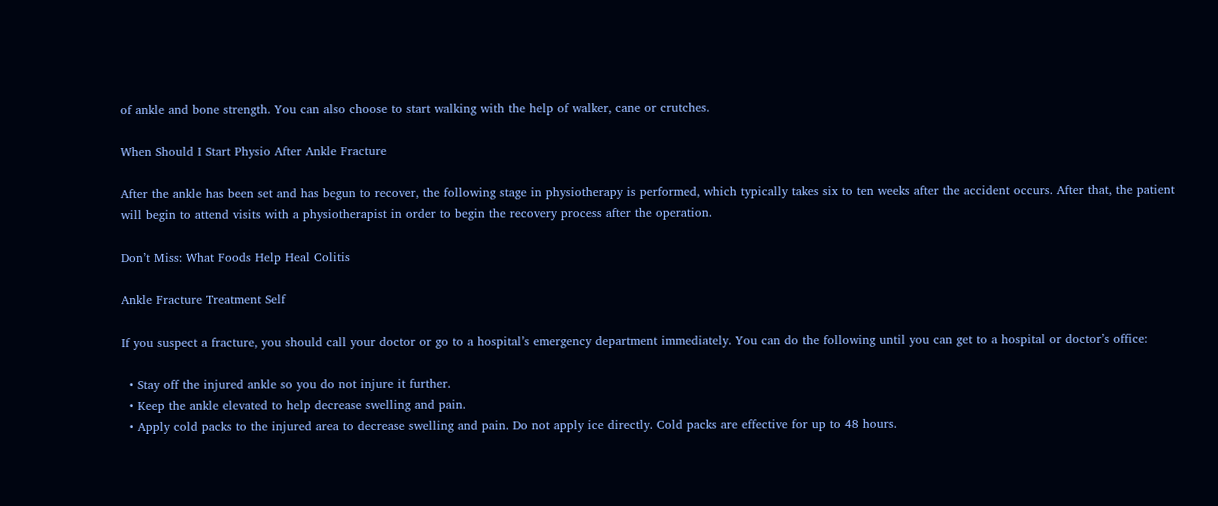of ankle and bone strength. You can also choose to start walking with the help of walker, cane or crutches.

When Should I Start Physio After Ankle Fracture

After the ankle has been set and has begun to recover, the following stage in physiotherapy is performed, which typically takes six to ten weeks after the accident occurs. After that, the patient will begin to attend visits with a physiotherapist in order to begin the recovery process after the operation.

Don’t Miss: What Foods Help Heal Colitis

Ankle Fracture Treatment Self

If you suspect a fracture, you should call your doctor or go to a hospital’s emergency department immediately. You can do the following until you can get to a hospital or doctor’s office:

  • Stay off the injured ankle so you do not injure it further.
  • Keep the ankle elevated to help decrease swelling and pain.
  • Apply cold packs to the injured area to decrease swelling and pain. Do not apply ice directly. Cold packs are effective for up to 48 hours.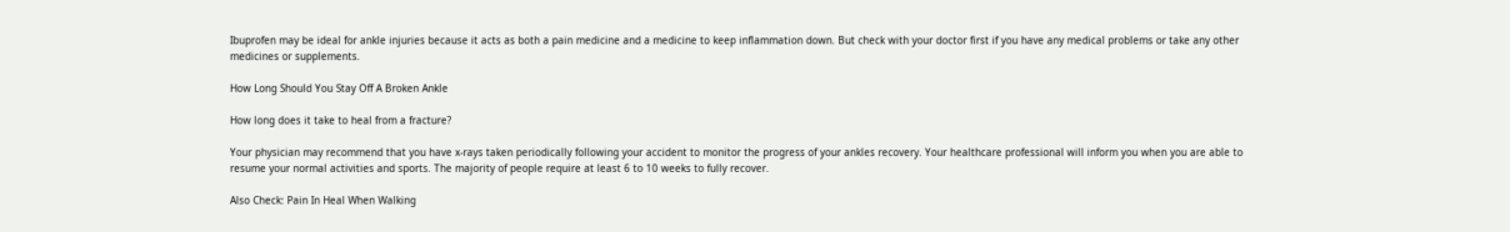Ibuprofen may be ideal for ankle injuries because it acts as both a pain medicine and a medicine to keep inflammation down. But check with your doctor first if you have any medical problems or take any other medicines or supplements.

How Long Should You Stay Off A Broken Ankle

How long does it take to heal from a fracture?

Your physician may recommend that you have x-rays taken periodically following your accident to monitor the progress of your ankles recovery. Your healthcare professional will inform you when you are able to resume your normal activities and sports. The majority of people require at least 6 to 10 weeks to fully recover.

Also Check: Pain In Heal When Walking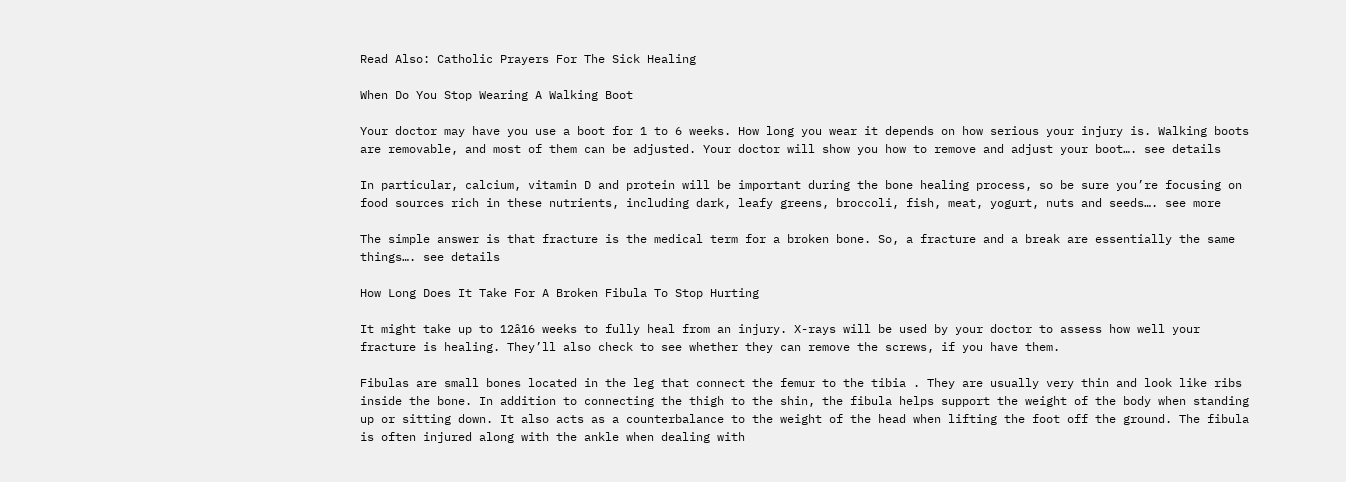Read Also: Catholic Prayers For The Sick Healing

When Do You Stop Wearing A Walking Boot

Your doctor may have you use a boot for 1 to 6 weeks. How long you wear it depends on how serious your injury is. Walking boots are removable, and most of them can be adjusted. Your doctor will show you how to remove and adjust your boot…. see details

In particular, calcium, vitamin D and protein will be important during the bone healing process, so be sure you’re focusing on food sources rich in these nutrients, including dark, leafy greens, broccoli, fish, meat, yogurt, nuts and seeds…. see more

The simple answer is that fracture is the medical term for a broken bone. So, a fracture and a break are essentially the same things…. see details

How Long Does It Take For A Broken Fibula To Stop Hurting

It might take up to 12â16 weeks to fully heal from an injury. X-rays will be used by your doctor to assess how well your fracture is healing. They’ll also check to see whether they can remove the screws, if you have them.

Fibulas are small bones located in the leg that connect the femur to the tibia . They are usually very thin and look like ribs inside the bone. In addition to connecting the thigh to the shin, the fibula helps support the weight of the body when standing up or sitting down. It also acts as a counterbalance to the weight of the head when lifting the foot off the ground. The fibula is often injured along with the ankle when dealing with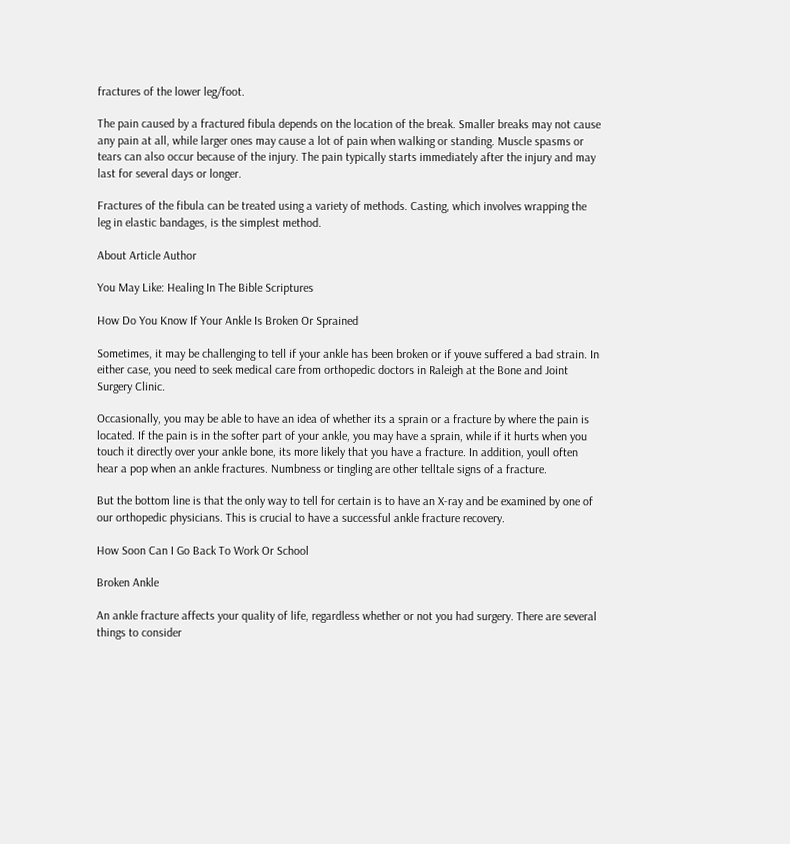fractures of the lower leg/foot.

The pain caused by a fractured fibula depends on the location of the break. Smaller breaks may not cause any pain at all, while larger ones may cause a lot of pain when walking or standing. Muscle spasms or tears can also occur because of the injury. The pain typically starts immediately after the injury and may last for several days or longer.

Fractures of the fibula can be treated using a variety of methods. Casting, which involves wrapping the leg in elastic bandages, is the simplest method.

About Article Author

You May Like: Healing In The Bible Scriptures

How Do You Know If Your Ankle Is Broken Or Sprained

Sometimes, it may be challenging to tell if your ankle has been broken or if youve suffered a bad strain. In either case, you need to seek medical care from orthopedic doctors in Raleigh at the Bone and Joint Surgery Clinic.

Occasionally, you may be able to have an idea of whether its a sprain or a fracture by where the pain is located. If the pain is in the softer part of your ankle, you may have a sprain, while if it hurts when you touch it directly over your ankle bone, its more likely that you have a fracture. In addition, youll often hear a pop when an ankle fractures. Numbness or tingling are other telltale signs of a fracture.

But the bottom line is that the only way to tell for certain is to have an X-ray and be examined by one of our orthopedic physicians. This is crucial to have a successful ankle fracture recovery.

How Soon Can I Go Back To Work Or School

Broken Ankle

An ankle fracture affects your quality of life, regardless whether or not you had surgery. There are several things to consider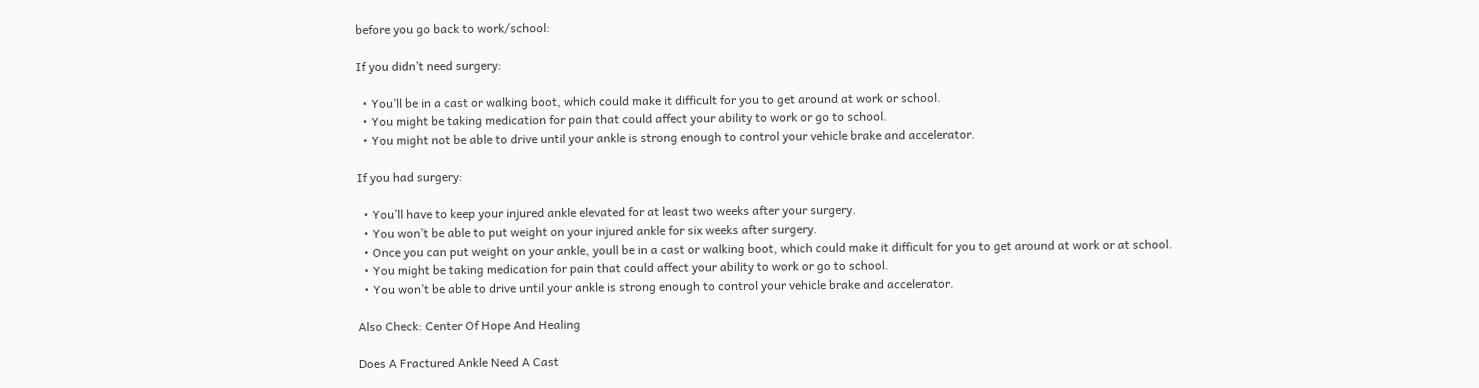before you go back to work/school:

If you didn’t need surgery:

  • You’ll be in a cast or walking boot, which could make it difficult for you to get around at work or school.
  • You might be taking medication for pain that could affect your ability to work or go to school.
  • You might not be able to drive until your ankle is strong enough to control your vehicle brake and accelerator.

If you had surgery:

  • You’ll have to keep your injured ankle elevated for at least two weeks after your surgery.
  • You won’t be able to put weight on your injured ankle for six weeks after surgery.
  • Once you can put weight on your ankle, youll be in a cast or walking boot, which could make it difficult for you to get around at work or at school.
  • You might be taking medication for pain that could affect your ability to work or go to school.
  • You won’t be able to drive until your ankle is strong enough to control your vehicle brake and accelerator.

Also Check: Center Of Hope And Healing

Does A Fractured Ankle Need A Cast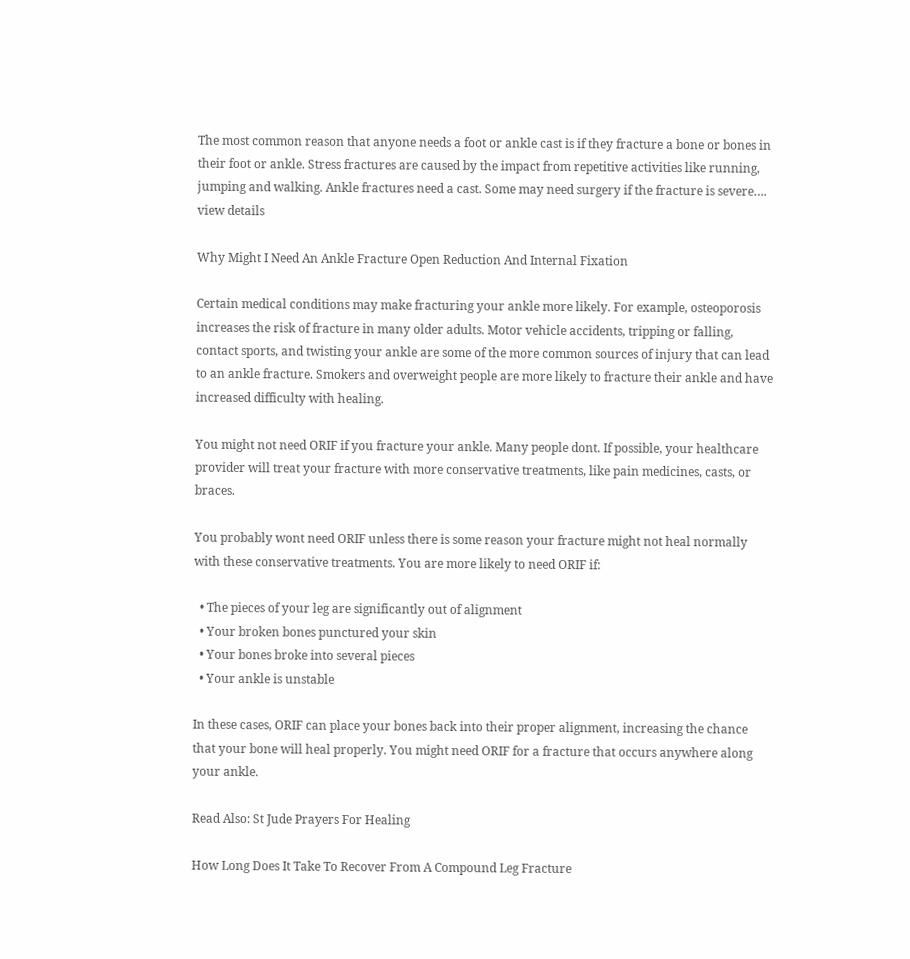The most common reason that anyone needs a foot or ankle cast is if they fracture a bone or bones in their foot or ankle. Stress fractures are caused by the impact from repetitive activities like running, jumping and walking. Ankle fractures need a cast. Some may need surgery if the fracture is severe…. view details

Why Might I Need An Ankle Fracture Open Reduction And Internal Fixation

Certain medical conditions may make fracturing your ankle more likely. For example, osteoporosis increases the risk of fracture in many older adults. Motor vehicle accidents, tripping or falling, contact sports, and twisting your ankle are some of the more common sources of injury that can lead to an ankle fracture. Smokers and overweight people are more likely to fracture their ankle and have increased difficulty with healing.

You might not need ORIF if you fracture your ankle. Many people dont. If possible, your healthcare provider will treat your fracture with more conservative treatments, like pain medicines, casts, or braces.

You probably wont need ORIF unless there is some reason your fracture might not heal normally with these conservative treatments. You are more likely to need ORIF if:

  • The pieces of your leg are significantly out of alignment
  • Your broken bones punctured your skin
  • Your bones broke into several pieces
  • Your ankle is unstable

In these cases, ORIF can place your bones back into their proper alignment, increasing the chance that your bone will heal properly. You might need ORIF for a fracture that occurs anywhere along your ankle.

Read Also: St Jude Prayers For Healing

How Long Does It Take To Recover From A Compound Leg Fracture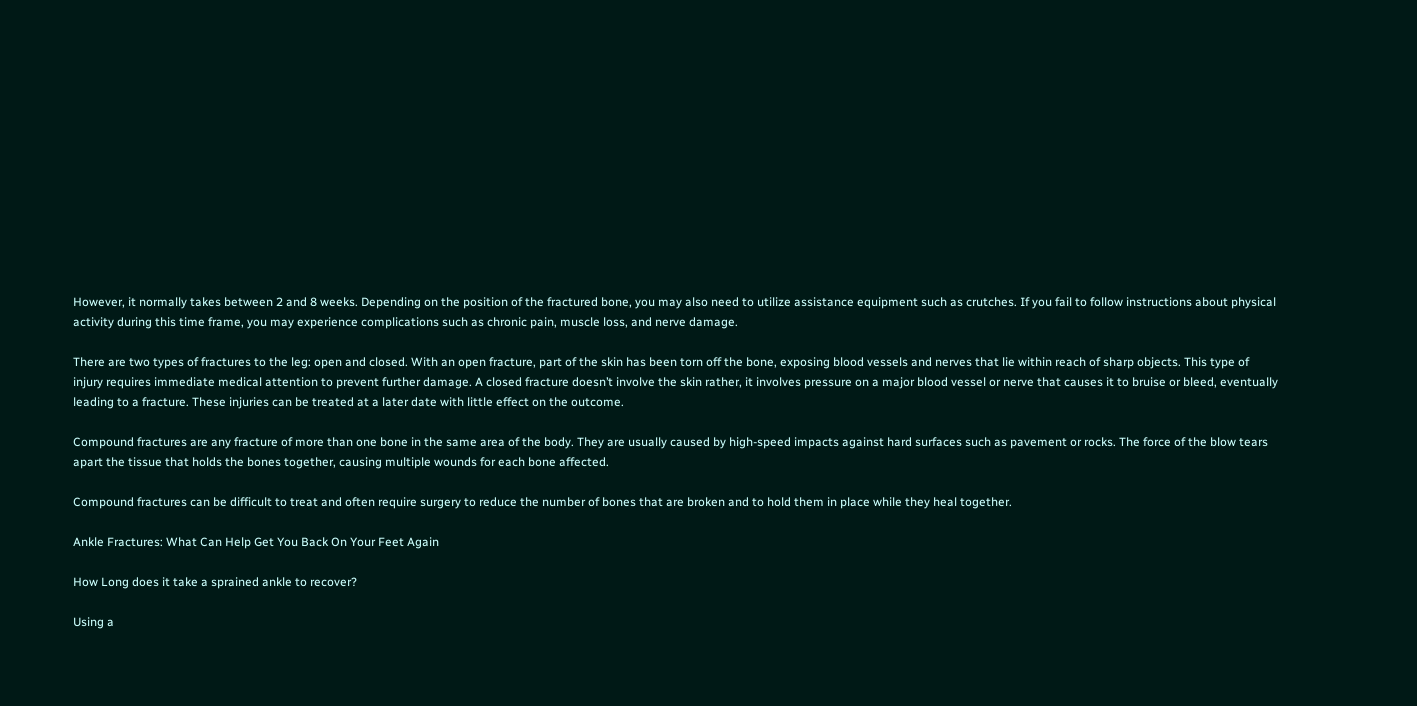However, it normally takes between 2 and 8 weeks. Depending on the position of the fractured bone, you may also need to utilize assistance equipment such as crutches. If you fail to follow instructions about physical activity during this time frame, you may experience complications such as chronic pain, muscle loss, and nerve damage.

There are two types of fractures to the leg: open and closed. With an open fracture, part of the skin has been torn off the bone, exposing blood vessels and nerves that lie within reach of sharp objects. This type of injury requires immediate medical attention to prevent further damage. A closed fracture doesn’t involve the skin rather, it involves pressure on a major blood vessel or nerve that causes it to bruise or bleed, eventually leading to a fracture. These injuries can be treated at a later date with little effect on the outcome.

Compound fractures are any fracture of more than one bone in the same area of the body. They are usually caused by high-speed impacts against hard surfaces such as pavement or rocks. The force of the blow tears apart the tissue that holds the bones together, causing multiple wounds for each bone affected.

Compound fractures can be difficult to treat and often require surgery to reduce the number of bones that are broken and to hold them in place while they heal together.

Ankle Fractures: What Can Help Get You Back On Your Feet Again

How Long does it take a sprained ankle to recover?

Using a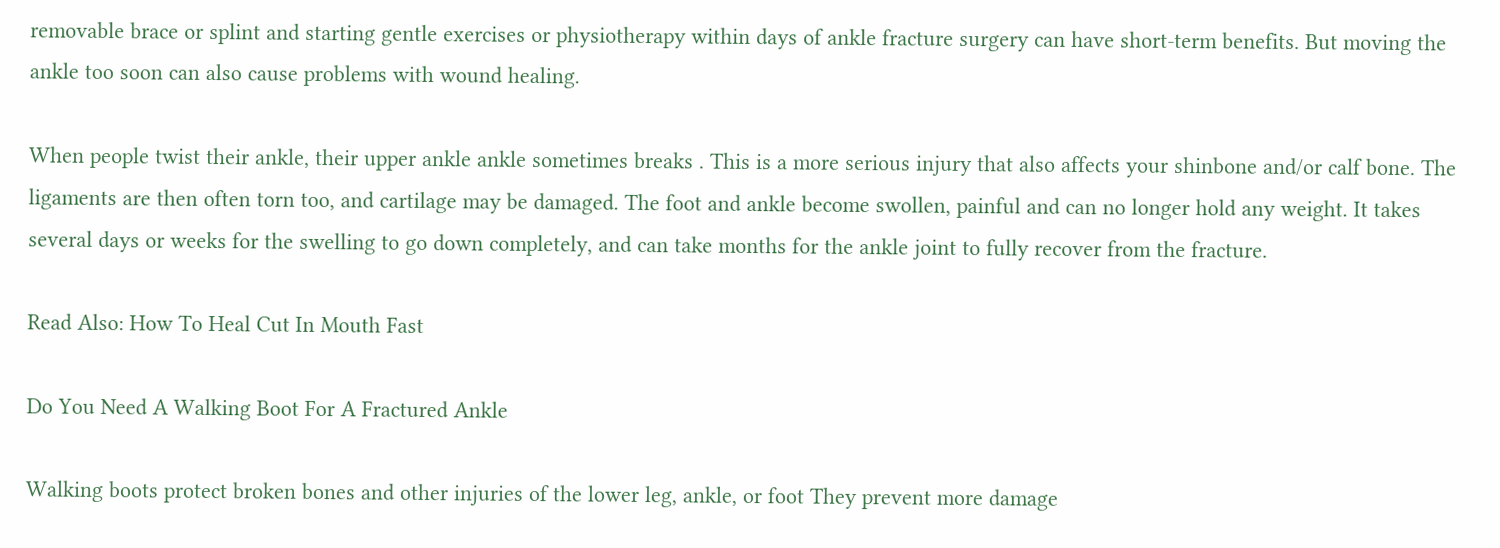removable brace or splint and starting gentle exercises or physiotherapy within days of ankle fracture surgery can have short-term benefits. But moving the ankle too soon can also cause problems with wound healing.

When people twist their ankle, their upper ankle ankle sometimes breaks . This is a more serious injury that also affects your shinbone and/or calf bone. The ligaments are then often torn too, and cartilage may be damaged. The foot and ankle become swollen, painful and can no longer hold any weight. It takes several days or weeks for the swelling to go down completely, and can take months for the ankle joint to fully recover from the fracture.

Read Also: How To Heal Cut In Mouth Fast

Do You Need A Walking Boot For A Fractured Ankle

Walking boots protect broken bones and other injuries of the lower leg, ankle, or foot They prevent more damage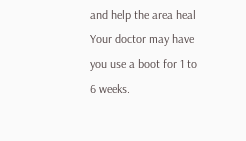and help the area heal Your doctor may have you use a boot for 1 to 6 weeks.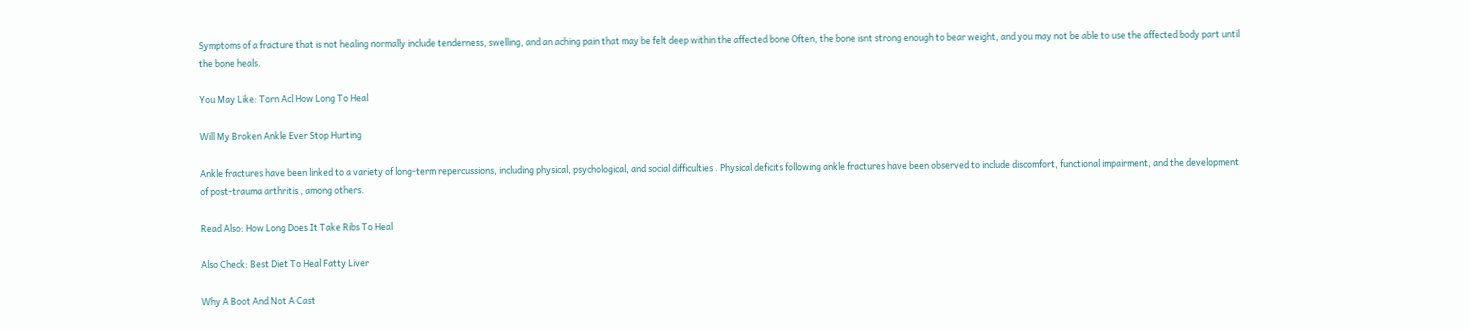Symptoms of a fracture that is not healing normally include tenderness, swelling, and an aching pain that may be felt deep within the affected bone Often, the bone isnt strong enough to bear weight, and you may not be able to use the affected body part until the bone heals.

You May Like: Torn Acl How Long To Heal

Will My Broken Ankle Ever Stop Hurting

Ankle fractures have been linked to a variety of long-term repercussions, including physical, psychological, and social difficulties . Physical deficits following ankle fractures have been observed to include discomfort, functional impairment, and the development of post-trauma arthritis , among others.

Read Also: How Long Does It Take Ribs To Heal

Also Check: Best Diet To Heal Fatty Liver

Why A Boot And Not A Cast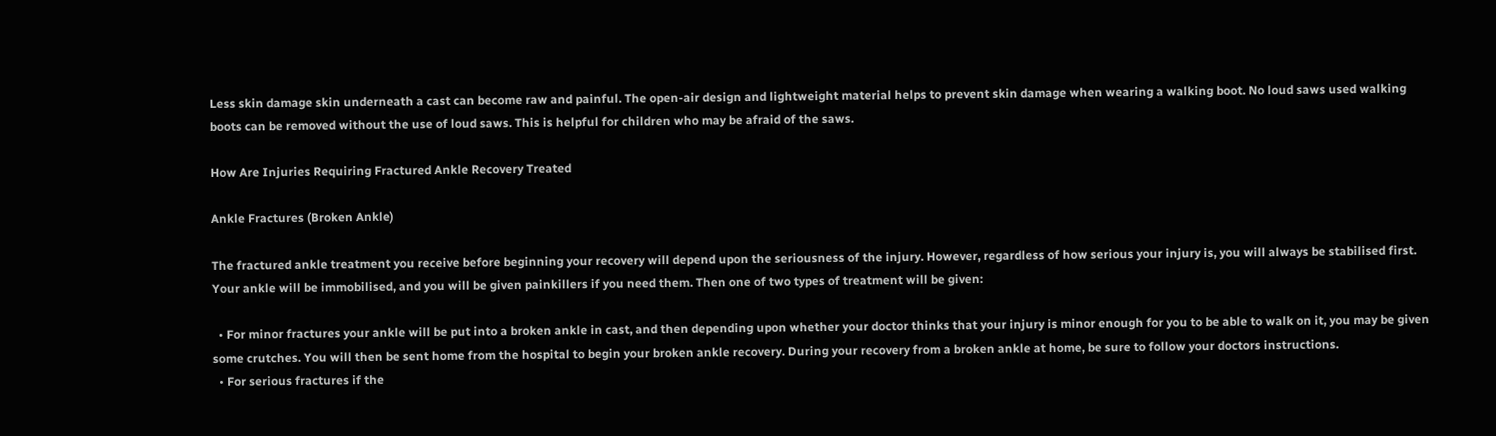Less skin damage skin underneath a cast can become raw and painful. The open-air design and lightweight material helps to prevent skin damage when wearing a walking boot. No loud saws used walking boots can be removed without the use of loud saws. This is helpful for children who may be afraid of the saws.

How Are Injuries Requiring Fractured Ankle Recovery Treated

Ankle Fractures (Broken Ankle)

The fractured ankle treatment you receive before beginning your recovery will depend upon the seriousness of the injury. However, regardless of how serious your injury is, you will always be stabilised first. Your ankle will be immobilised, and you will be given painkillers if you need them. Then one of two types of treatment will be given:

  • For minor fractures your ankle will be put into a broken ankle in cast, and then depending upon whether your doctor thinks that your injury is minor enough for you to be able to walk on it, you may be given some crutches. You will then be sent home from the hospital to begin your broken ankle recovery. During your recovery from a broken ankle at home, be sure to follow your doctors instructions.
  • For serious fractures if the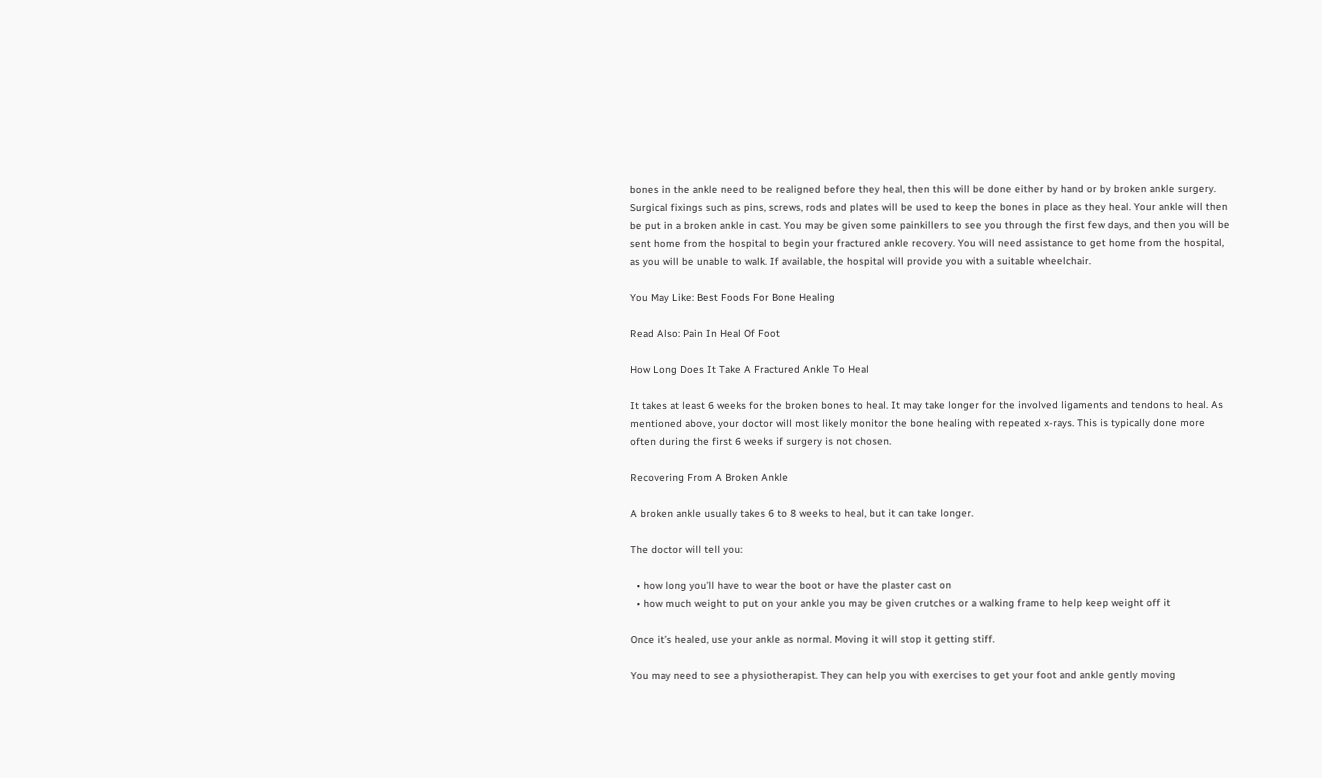bones in the ankle need to be realigned before they heal, then this will be done either by hand or by broken ankle surgery. Surgical fixings such as pins, screws, rods and plates will be used to keep the bones in place as they heal. Your ankle will then be put in a broken ankle in cast. You may be given some painkillers to see you through the first few days, and then you will be sent home from the hospital to begin your fractured ankle recovery. You will need assistance to get home from the hospital, as you will be unable to walk. If available, the hospital will provide you with a suitable wheelchair.

You May Like: Best Foods For Bone Healing

Read Also: Pain In Heal Of Foot

How Long Does It Take A Fractured Ankle To Heal

It takes at least 6 weeks for the broken bones to heal. It may take longer for the involved ligaments and tendons to heal. As mentioned above, your doctor will most likely monitor the bone healing with repeated x-rays. This is typically done more often during the first 6 weeks if surgery is not chosen.

Recovering From A Broken Ankle

A broken ankle usually takes 6 to 8 weeks to heal, but it can take longer.

The doctor will tell you:

  • how long you’ll have to wear the boot or have the plaster cast on
  • how much weight to put on your ankle you may be given crutches or a walking frame to help keep weight off it

Once it’s healed, use your ankle as normal. Moving it will stop it getting stiff.

You may need to see a physiotherapist. They can help you with exercises to get your foot and ankle gently moving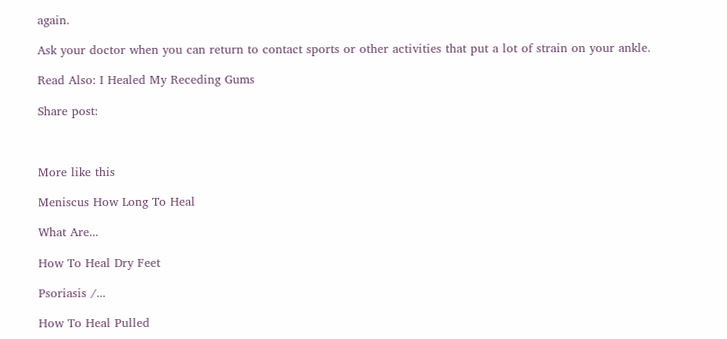again.

Ask your doctor when you can return to contact sports or other activities that put a lot of strain on your ankle.

Read Also: I Healed My Receding Gums

Share post:



More like this

Meniscus How Long To Heal

What Are...

How To Heal Dry Feet

Psoriasis /...

How To Heal Pulled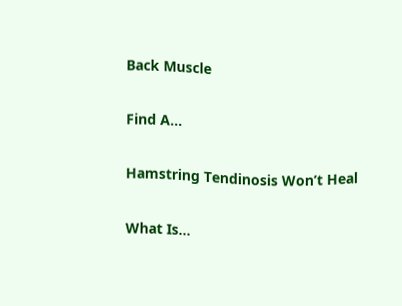Back Muscle

Find A...

Hamstring Tendinosis Won’t Heal

What Is...